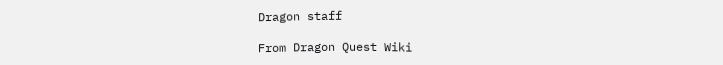Dragon staff

From Dragon Quest Wiki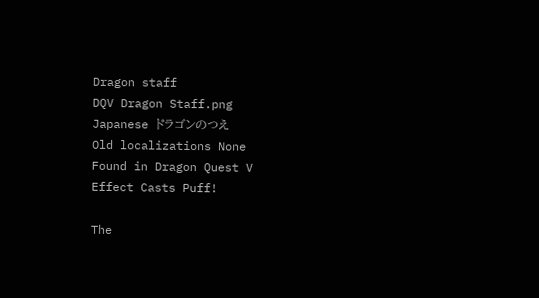Dragon staff
DQV Dragon Staff.png
Japanese ドラゴンのつえ
Old localizations None
Found in Dragon Quest V
Effect Casts Puff!

The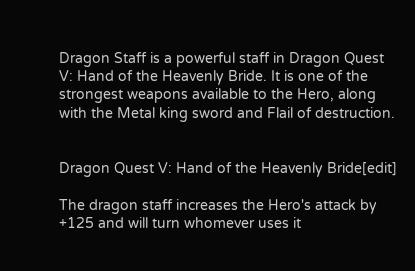Dragon Staff is a powerful staff in Dragon Quest V: Hand of the Heavenly Bride. It is one of the strongest weapons available to the Hero, along with the Metal king sword and Flail of destruction.


Dragon Quest V: Hand of the Heavenly Bride[edit]

The dragon staff increases the Hero's attack by +125 and will turn whomever uses it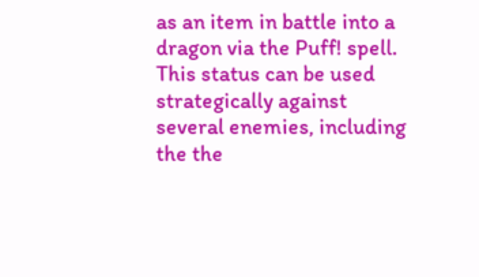as an item in battle into a dragon via the Puff! spell. This status can be used strategically against several enemies, including the the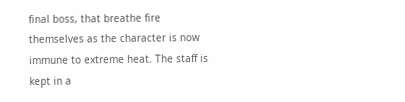final boss, that breathe fire themselves as the character is now immune to extreme heat. The staff is kept in a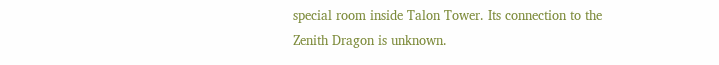special room inside Talon Tower. Its connection to the Zenith Dragon is unknown.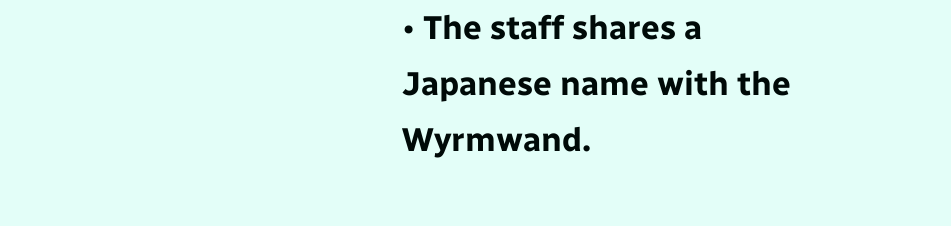• The staff shares a Japanese name with the Wyrmwand.